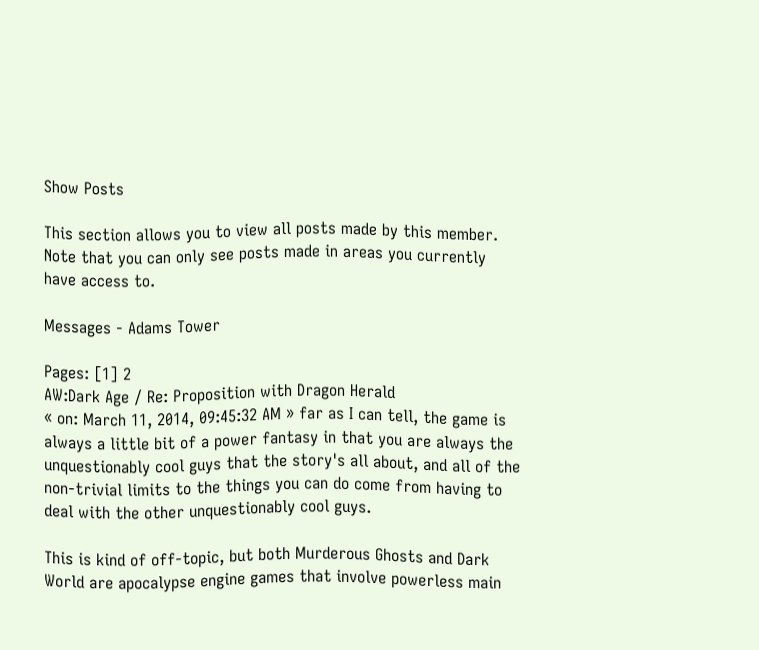Show Posts

This section allows you to view all posts made by this member. Note that you can only see posts made in areas you currently have access to.

Messages - Adams Tower

Pages: [1] 2
AW:Dark Age / Re: Proposition with Dragon Herald
« on: March 11, 2014, 09:45:32 AM » far as I can tell, the game is always a little bit of a power fantasy in that you are always the unquestionably cool guys that the story's all about, and all of the non-trivial limits to the things you can do come from having to deal with the other unquestionably cool guys.

This is kind of off-topic, but both Murderous Ghosts and Dark World are apocalypse engine games that involve powerless main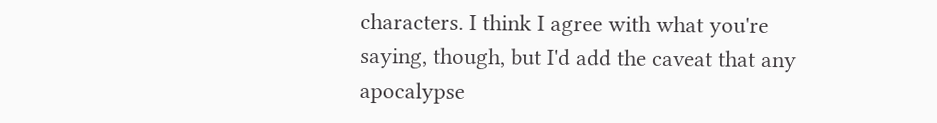characters. I think I agree with what you're saying, though, but I'd add the caveat that any apocalypse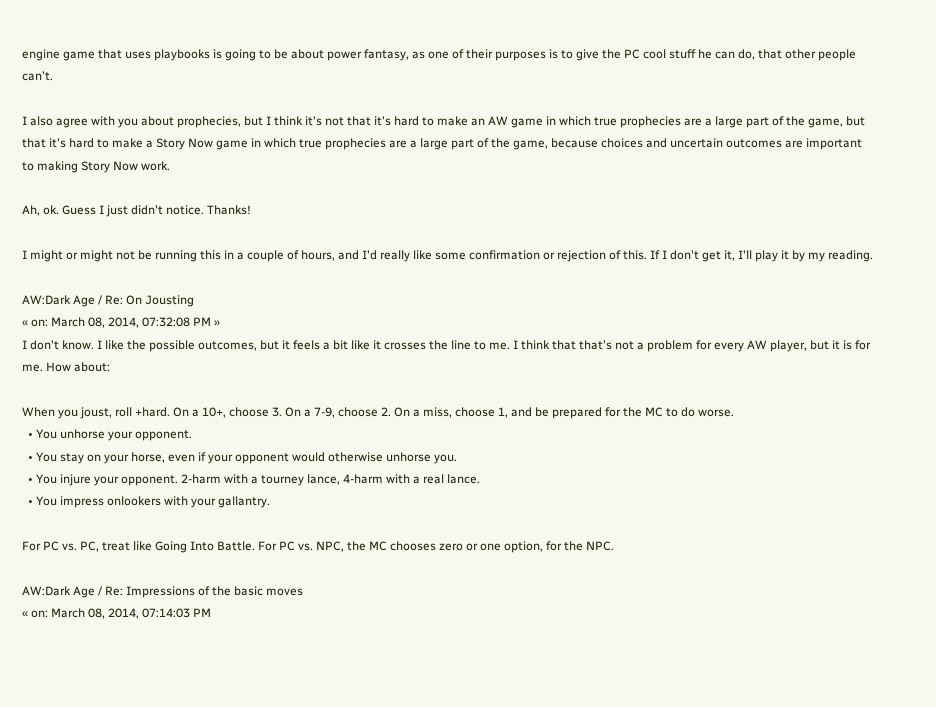engine game that uses playbooks is going to be about power fantasy, as one of their purposes is to give the PC cool stuff he can do, that other people can't.

I also agree with you about prophecies, but I think it's not that it's hard to make an AW game in which true prophecies are a large part of the game, but that it's hard to make a Story Now game in which true prophecies are a large part of the game, because choices and uncertain outcomes are important to making Story Now work.

Ah, ok. Guess I just didn't notice. Thanks!

I might or might not be running this in a couple of hours, and I'd really like some confirmation or rejection of this. If I don't get it, I'll play it by my reading.

AW:Dark Age / Re: On Jousting
« on: March 08, 2014, 07:32:08 PM »
I don't know. I like the possible outcomes, but it feels a bit like it crosses the line to me. I think that that's not a problem for every AW player, but it is for me. How about:

When you joust, roll +hard. On a 10+, choose 3. On a 7-9, choose 2. On a miss, choose 1, and be prepared for the MC to do worse.
  • You unhorse your opponent.
  • You stay on your horse, even if your opponent would otherwise unhorse you.
  • You injure your opponent. 2-harm with a tourney lance, 4-harm with a real lance.
  • You impress onlookers with your gallantry.

For PC vs. PC, treat like Going Into Battle. For PC vs. NPC, the MC chooses zero or one option, for the NPC.

AW:Dark Age / Re: Impressions of the basic moves
« on: March 08, 2014, 07:14:03 PM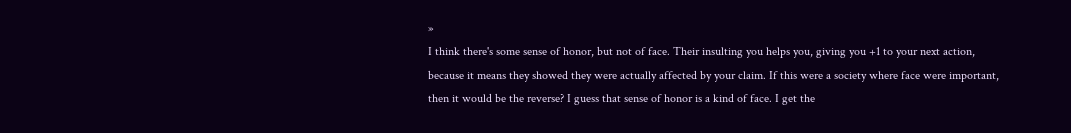»
I think there's some sense of honor, but not of face. Their insulting you helps you, giving you +1 to your next action, because it means they showed they were actually affected by your claim. If this were a society where face were important, then it would be the reverse? I guess that sense of honor is a kind of face. I get the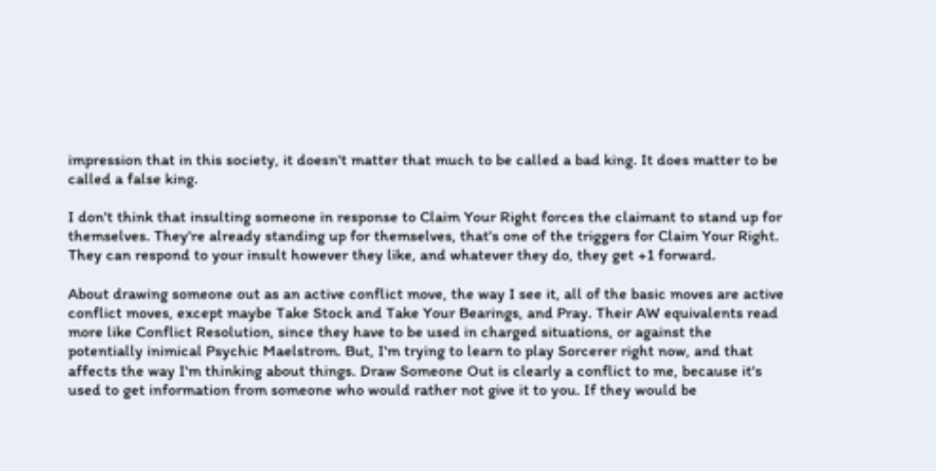impression that in this society, it doesn't matter that much to be called a bad king. It does matter to be called a false king.

I don't think that insulting someone in response to Claim Your Right forces the claimant to stand up for themselves. They're already standing up for themselves, that's one of the triggers for Claim Your Right. They can respond to your insult however they like, and whatever they do, they get +1 forward.

About drawing someone out as an active conflict move, the way I see it, all of the basic moves are active conflict moves, except maybe Take Stock and Take Your Bearings, and Pray. Their AW equivalents read more like Conflict Resolution, since they have to be used in charged situations, or against the potentially inimical Psychic Maelstrom. But, I'm trying to learn to play Sorcerer right now, and that affects the way I'm thinking about things. Draw Someone Out is clearly a conflict to me, because it's used to get information from someone who would rather not give it to you. If they would be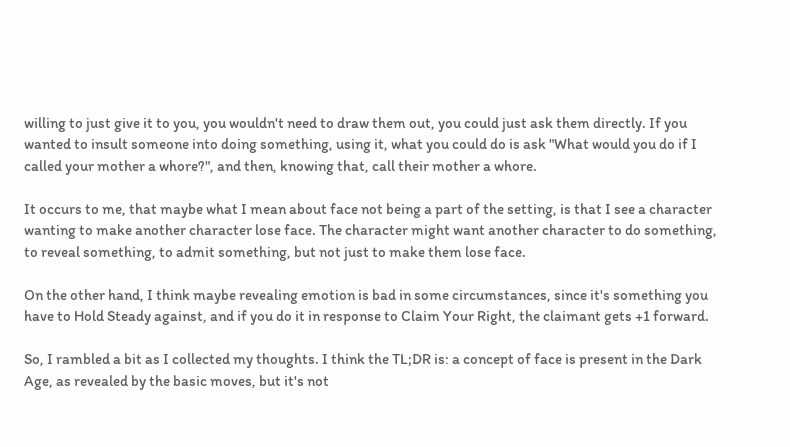willing to just give it to you, you wouldn't need to draw them out, you could just ask them directly. If you wanted to insult someone into doing something, using it, what you could do is ask "What would you do if I called your mother a whore?", and then, knowing that, call their mother a whore.

It occurs to me, that maybe what I mean about face not being a part of the setting, is that I see a character wanting to make another character lose face. The character might want another character to do something, to reveal something, to admit something, but not just to make them lose face.

On the other hand, I think maybe revealing emotion is bad in some circumstances, since it's something you have to Hold Steady against, and if you do it in response to Claim Your Right, the claimant gets +1 forward.

So, I rambled a bit as I collected my thoughts. I think the TL;DR is: a concept of face is present in the Dark Age, as revealed by the basic moves, but it's not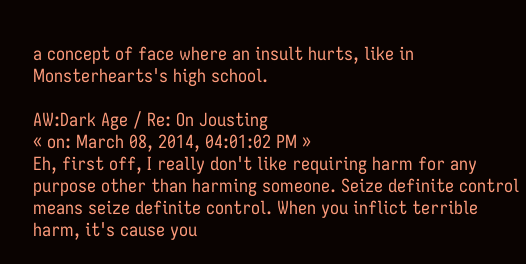a concept of face where an insult hurts, like in Monsterhearts's high school.

AW:Dark Age / Re: On Jousting
« on: March 08, 2014, 04:01:02 PM »
Eh, first off, I really don't like requiring harm for any purpose other than harming someone. Seize definite control means seize definite control. When you inflict terrible harm, it's cause you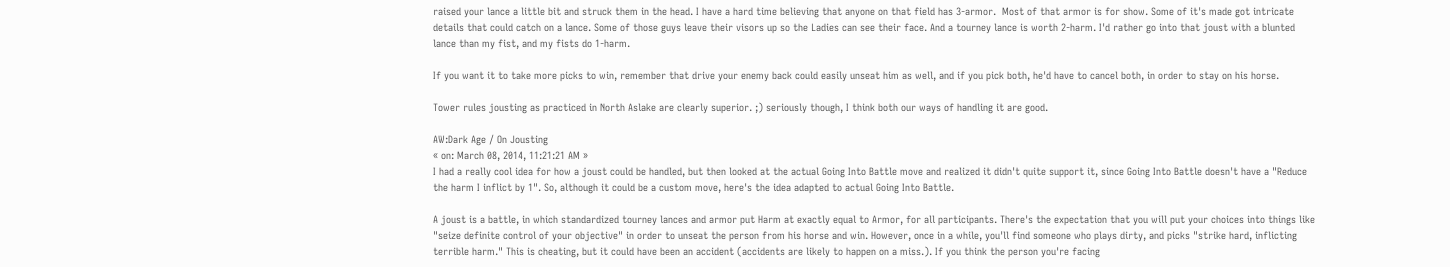raised your lance a little bit and struck them in the head. I have a hard time believing that anyone on that field has 3-armor.  Most of that armor is for show. Some of it's made got intricate details that could catch on a lance. Some of those guys leave their visors up so the Ladies can see their face. And a tourney lance is worth 2-harm. I'd rather go into that joust with a blunted lance than my fist, and my fists do 1-harm.

If you want it to take more picks to win, remember that drive your enemy back could easily unseat him as well, and if you pick both, he'd have to cancel both, in order to stay on his horse.

Tower rules jousting as practiced in North Aslake are clearly superior. ;) seriously though, I think both our ways of handling it are good.

AW:Dark Age / On Jousting
« on: March 08, 2014, 11:21:21 AM »
I had a really cool idea for how a joust could be handled, but then looked at the actual Going Into Battle move and realized it didn't quite support it, since Going Into Battle doesn't have a "Reduce the harm I inflict by 1". So, although it could be a custom move, here's the idea adapted to actual Going Into Battle.

A joust is a battle, in which standardized tourney lances and armor put Harm at exactly equal to Armor, for all participants. There's the expectation that you will put your choices into things like "seize definite control of your objective" in order to unseat the person from his horse and win. However, once in a while, you'll find someone who plays dirty, and picks "strike hard, inflicting terrible harm." This is cheating, but it could have been an accident (accidents are likely to happen on a miss.). If you think the person you're facing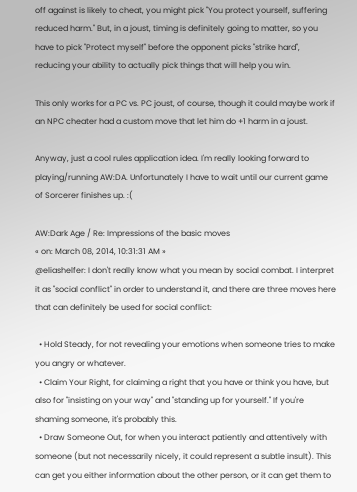off against is likely to cheat, you might pick "You protect yourself, suffering reduced harm." But, in a joust, timing is definitely going to matter, so you have to pick "Protect myself" before the opponent picks "strike hard", reducing your ability to actually pick things that will help you win.

This only works for a PC vs. PC joust, of course, though it could maybe work if an NPC cheater had a custom move that let him do +1 harm in a joust.

Anyway, just a cool rules application idea. I'm really looking forward to playing/running AW:DA. Unfortunately I have to wait until our current game of Sorcerer finishes up. :(

AW:Dark Age / Re: Impressions of the basic moves
« on: March 08, 2014, 10:31:31 AM »
@eliashelfer: I don't really know what you mean by social combat. I interpret it as "social conflict" in order to understand it, and there are three moves here that can definitely be used for social conflict:

  • Hold Steady, for not revealing your emotions when someone tries to make you angry or whatever.
  • Claim Your Right, for claiming a right that you have or think you have, but also for "insisting on your way" and "standing up for yourself." If you're shaming someone, it's probably this.
  • Draw Someone Out, for when you interact patiently and attentively with someone (but not necessarily nicely, it could represent a subtle insult). This can get you either information about the other person, or it can get them to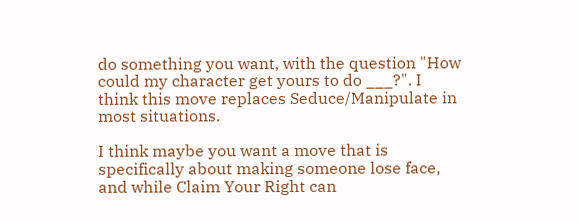do something you want, with the question "How could my character get yours to do ___?". I think this move replaces Seduce/Manipulate in most situations.

I think maybe you want a move that is specifically about making someone lose face, and while Claim Your Right can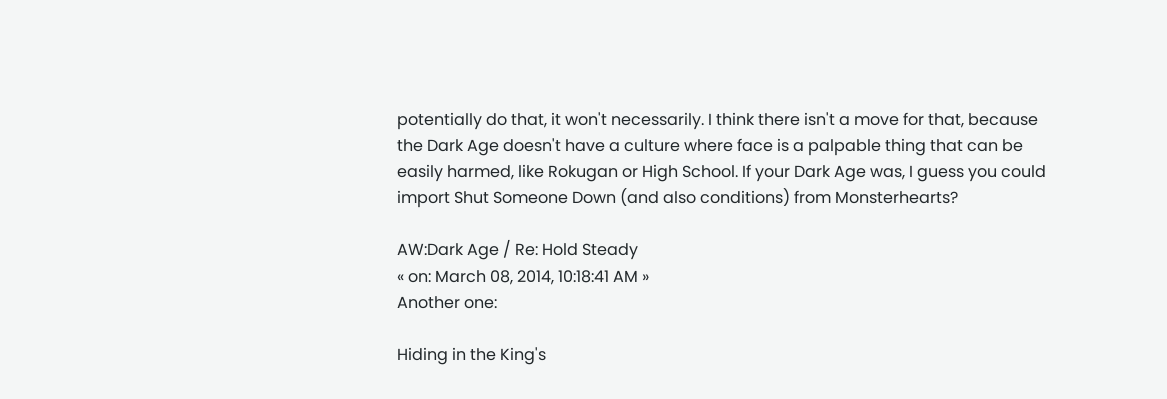potentially do that, it won't necessarily. I think there isn't a move for that, because the Dark Age doesn't have a culture where face is a palpable thing that can be easily harmed, like Rokugan or High School. If your Dark Age was, I guess you could import Shut Someone Down (and also conditions) from Monsterhearts?

AW:Dark Age / Re: Hold Steady
« on: March 08, 2014, 10:18:41 AM »
Another one:

Hiding in the King's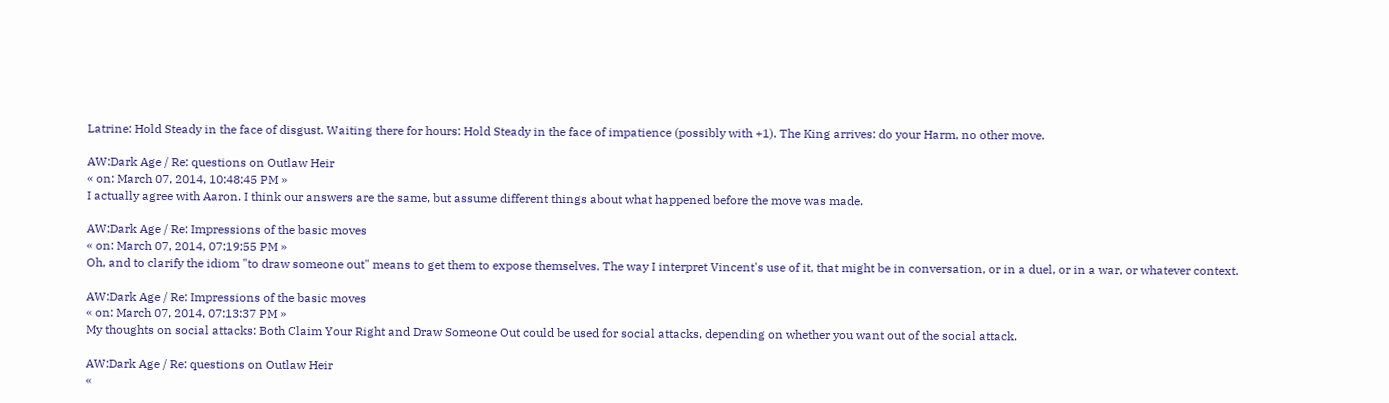Latrine: Hold Steady in the face of disgust. Waiting there for hours: Hold Steady in the face of impatience (possibly with +1). The King arrives: do your Harm, no other move.

AW:Dark Age / Re: questions on Outlaw Heir
« on: March 07, 2014, 10:48:45 PM »
I actually agree with Aaron. I think our answers are the same, but assume different things about what happened before the move was made.

AW:Dark Age / Re: Impressions of the basic moves
« on: March 07, 2014, 07:19:55 PM »
Oh, and to clarify the idiom "to draw someone out" means to get them to expose themselves. The way I interpret Vincent's use of it, that might be in conversation, or in a duel, or in a war, or whatever context.

AW:Dark Age / Re: Impressions of the basic moves
« on: March 07, 2014, 07:13:37 PM »
My thoughts on social attacks: Both Claim Your Right and Draw Someone Out could be used for social attacks, depending on whether you want out of the social attack.

AW:Dark Age / Re: questions on Outlaw Heir
«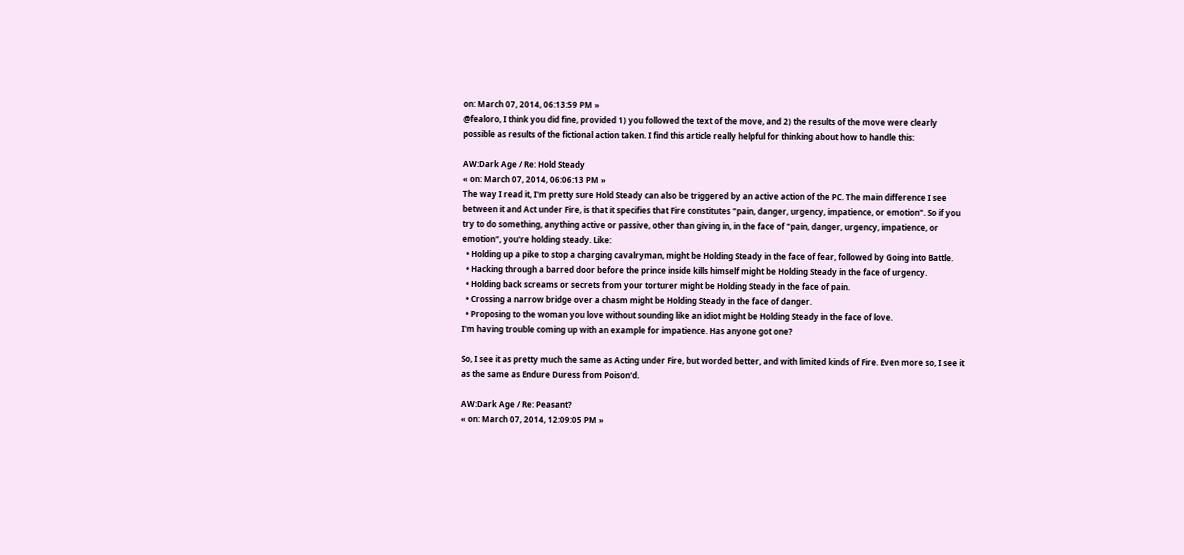on: March 07, 2014, 06:13:59 PM »
@fealoro, I think you did fine, provided 1) you followed the text of the move, and 2) the results of the move were clearly possible as results of the fictional action taken. I find this article really helpful for thinking about how to handle this:

AW:Dark Age / Re: Hold Steady
« on: March 07, 2014, 06:06:13 PM »
The way I read it, I'm pretty sure Hold Steady can also be triggered by an active action of the PC. The main difference I see between it and Act under Fire, is that it specifies that Fire constitutes "pain, danger, urgency, impatience, or emotion". So if you try to do something, anything active or passive, other than giving in, in the face of "pain, danger, urgency, impatience, or emotion", you're holding steady. Like:
  • Holding up a pike to stop a charging cavalryman, might be Holding Steady in the face of fear, followed by Going into Battle.
  • Hacking through a barred door before the prince inside kills himself might be Holding Steady in the face of urgency.
  • Holding back screams or secrets from your torturer might be Holding Steady in the face of pain.
  • Crossing a narrow bridge over a chasm might be Holding Steady in the face of danger.
  • Proposing to the woman you love without sounding like an idiot might be Holding Steady in the face of love.
I'm having trouble coming up with an example for impatience. Has anyone got one?

So, I see it as pretty much the same as Acting under Fire, but worded better, and with limited kinds of Fire. Even more so, I see it as the same as Endure Duress from Poison'd.

AW:Dark Age / Re: Peasant?
« on: March 07, 2014, 12:09:05 PM »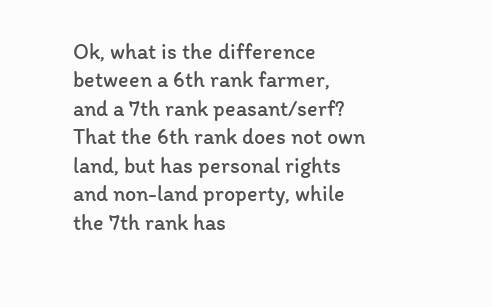Ok, what is the difference between a 6th rank farmer, and a 7th rank peasant/serf? That the 6th rank does not own land, but has personal rights and non-land property, while the 7th rank has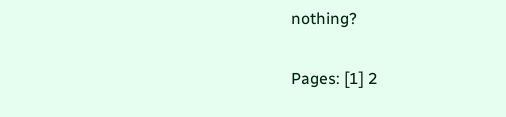nothing?

Pages: [1] 2